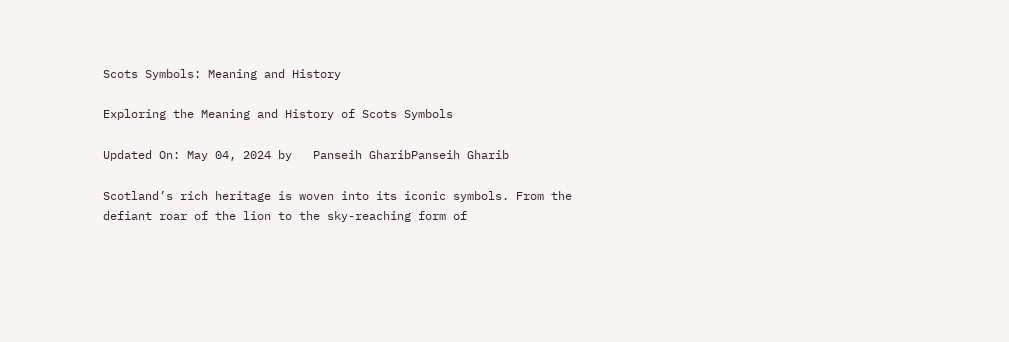Scots Symbols: Meaning and History

Exploring the Meaning and History of Scots Symbols

Updated On: May 04, 2024 by   Panseih GharibPanseih Gharib

Scotland’s rich heritage is woven into its iconic symbols. From the defiant roar of the lion to the sky-reaching form of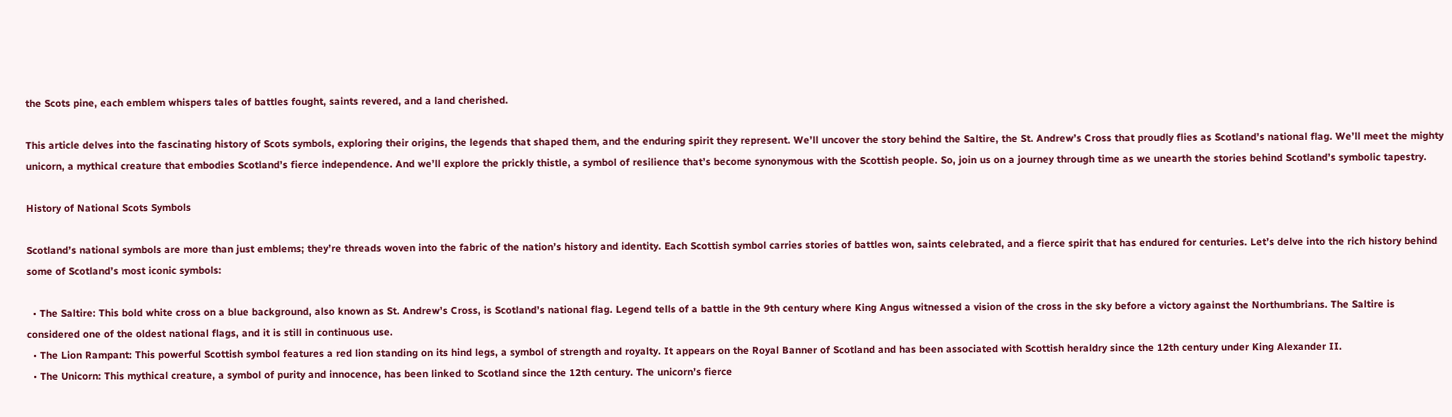the Scots pine, each emblem whispers tales of battles fought, saints revered, and a land cherished.

This article delves into the fascinating history of Scots symbols, exploring their origins, the legends that shaped them, and the enduring spirit they represent. We’ll uncover the story behind the Saltire, the St. Andrew’s Cross that proudly flies as Scotland’s national flag. We’ll meet the mighty unicorn, a mythical creature that embodies Scotland’s fierce independence. And we’ll explore the prickly thistle, a symbol of resilience that’s become synonymous with the Scottish people. So, join us on a journey through time as we unearth the stories behind Scotland’s symbolic tapestry.

History of National Scots Symbols

Scotland’s national symbols are more than just emblems; they’re threads woven into the fabric of the nation’s history and identity. Each Scottish symbol carries stories of battles won, saints celebrated, and a fierce spirit that has endured for centuries. Let’s delve into the rich history behind some of Scotland’s most iconic symbols:

  • The Saltire: This bold white cross on a blue background, also known as St. Andrew’s Cross, is Scotland’s national flag. Legend tells of a battle in the 9th century where King Angus witnessed a vision of the cross in the sky before a victory against the Northumbrians. The Saltire is considered one of the oldest national flags, and it is still in continuous use.
  • The Lion Rampant: This powerful Scottish symbol features a red lion standing on its hind legs, a symbol of strength and royalty. It appears on the Royal Banner of Scotland and has been associated with Scottish heraldry since the 12th century under King Alexander II.
  • The Unicorn: This mythical creature, a symbol of purity and innocence, has been linked to Scotland since the 12th century. The unicorn’s fierce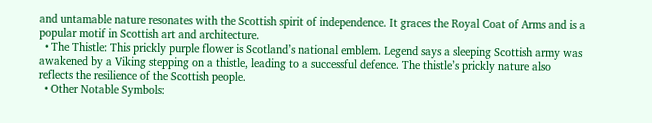and untamable nature resonates with the Scottish spirit of independence. It graces the Royal Coat of Arms and is a popular motif in Scottish art and architecture.
  • The Thistle: This prickly purple flower is Scotland’s national emblem. Legend says a sleeping Scottish army was awakened by a Viking stepping on a thistle, leading to a successful defence. The thistle’s prickly nature also reflects the resilience of the Scottish people.
  • Other Notable Symbols: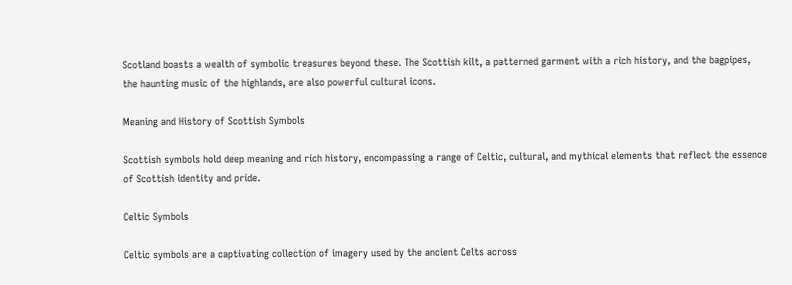Scotland boasts a wealth of symbolic treasures beyond these. The Scottish kilt, a patterned garment with a rich history, and the bagpipes, the haunting music of the highlands, are also powerful cultural icons.

Meaning and History of Scottish Symbols

Scottish symbols hold deep meaning and rich history, encompassing a range of Celtic, cultural, and mythical elements that reflect the essence of Scottish identity and pride.

Celtic Symbols

Celtic symbols are a captivating collection of imagery used by the ancient Celts across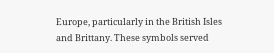Europe, particularly in the British Isles and Brittany. These symbols served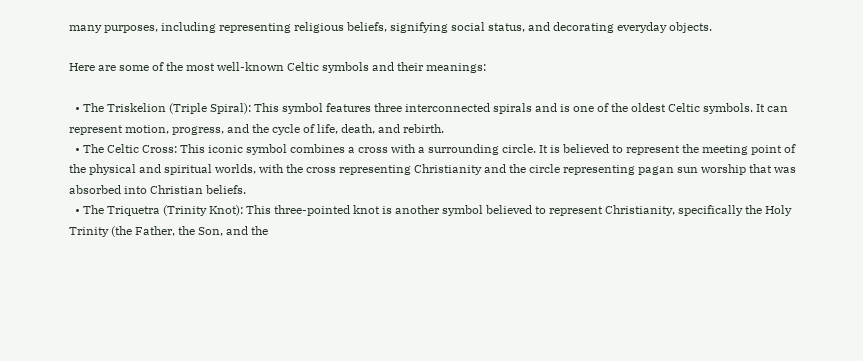many purposes, including representing religious beliefs, signifying social status, and decorating everyday objects.

Here are some of the most well-known Celtic symbols and their meanings:

  • The Triskelion (Triple Spiral): This symbol features three interconnected spirals and is one of the oldest Celtic symbols. It can represent motion, progress, and the cycle of life, death, and rebirth.
  • The Celtic Cross: This iconic symbol combines a cross with a surrounding circle. It is believed to represent the meeting point of the physical and spiritual worlds, with the cross representing Christianity and the circle representing pagan sun worship that was absorbed into Christian beliefs.
  • The Triquetra (Trinity Knot): This three-pointed knot is another symbol believed to represent Christianity, specifically the Holy Trinity (the Father, the Son, and the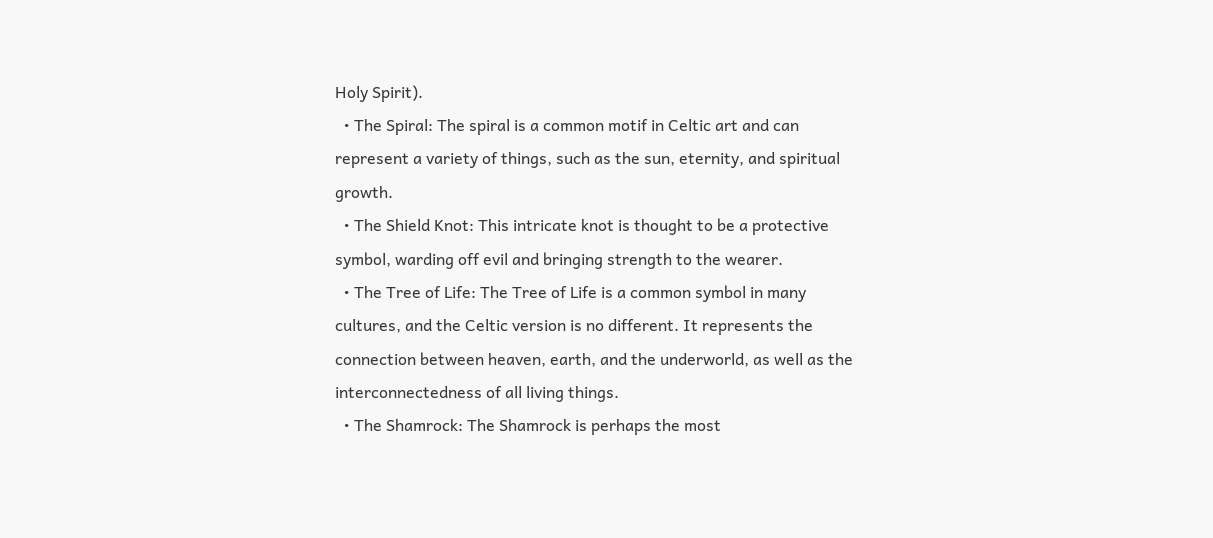Holy Spirit).
  • The Spiral: The spiral is a common motif in Celtic art and can represent a variety of things, such as the sun, eternity, and spiritual growth.
  • The Shield Knot: This intricate knot is thought to be a protective symbol, warding off evil and bringing strength to the wearer.
  • The Tree of Life: The Tree of Life is a common symbol in many cultures, and the Celtic version is no different. It represents the connection between heaven, earth, and the underworld, as well as the interconnectedness of all living things.
  • The Shamrock: The Shamrock is perhaps the most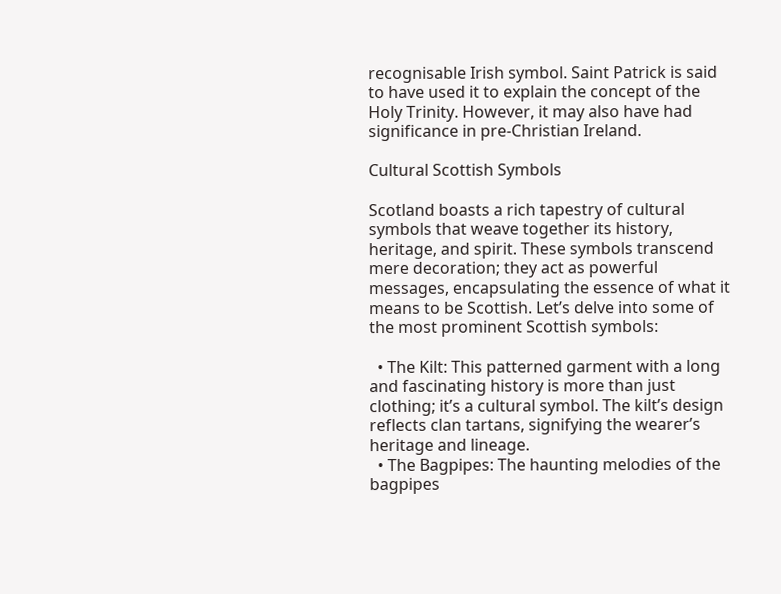recognisable Irish symbol. Saint Patrick is said to have used it to explain the concept of the Holy Trinity. However, it may also have had significance in pre-Christian Ireland.

Cultural Scottish Symbols

Scotland boasts a rich tapestry of cultural symbols that weave together its history, heritage, and spirit. These symbols transcend mere decoration; they act as powerful messages, encapsulating the essence of what it means to be Scottish. Let’s delve into some of the most prominent Scottish symbols:

  • The Kilt: This patterned garment with a long and fascinating history is more than just clothing; it’s a cultural symbol. The kilt’s design reflects clan tartans, signifying the wearer’s heritage and lineage.
  • The Bagpipes: The haunting melodies of the bagpipes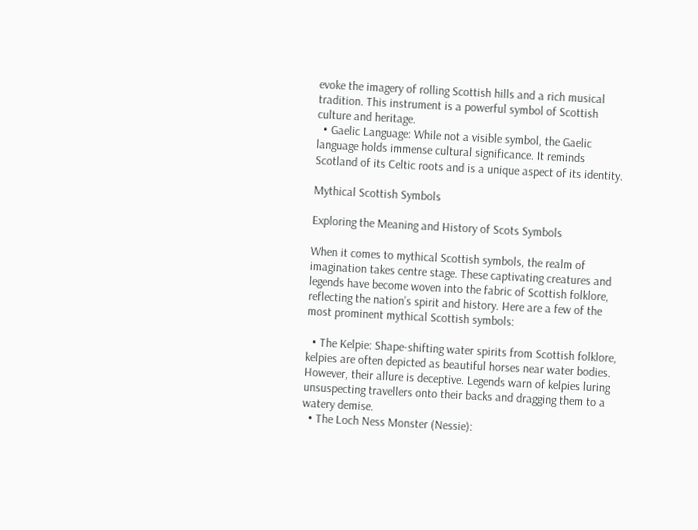evoke the imagery of rolling Scottish hills and a rich musical tradition. This instrument is a powerful symbol of Scottish culture and heritage.
  • Gaelic Language: While not a visible symbol, the Gaelic language holds immense cultural significance. It reminds Scotland of its Celtic roots and is a unique aspect of its identity.

Mythical Scottish Symbols

Exploring the Meaning and History of Scots Symbols

When it comes to mythical Scottish symbols, the realm of imagination takes centre stage. These captivating creatures and legends have become woven into the fabric of Scottish folklore, reflecting the nation’s spirit and history. Here are a few of the most prominent mythical Scottish symbols:

  • The Kelpie: Shape-shifting water spirits from Scottish folklore, kelpies are often depicted as beautiful horses near water bodies. However, their allure is deceptive. Legends warn of kelpies luring unsuspecting travellers onto their backs and dragging them to a watery demise.
  • The Loch Ness Monster (Nessie):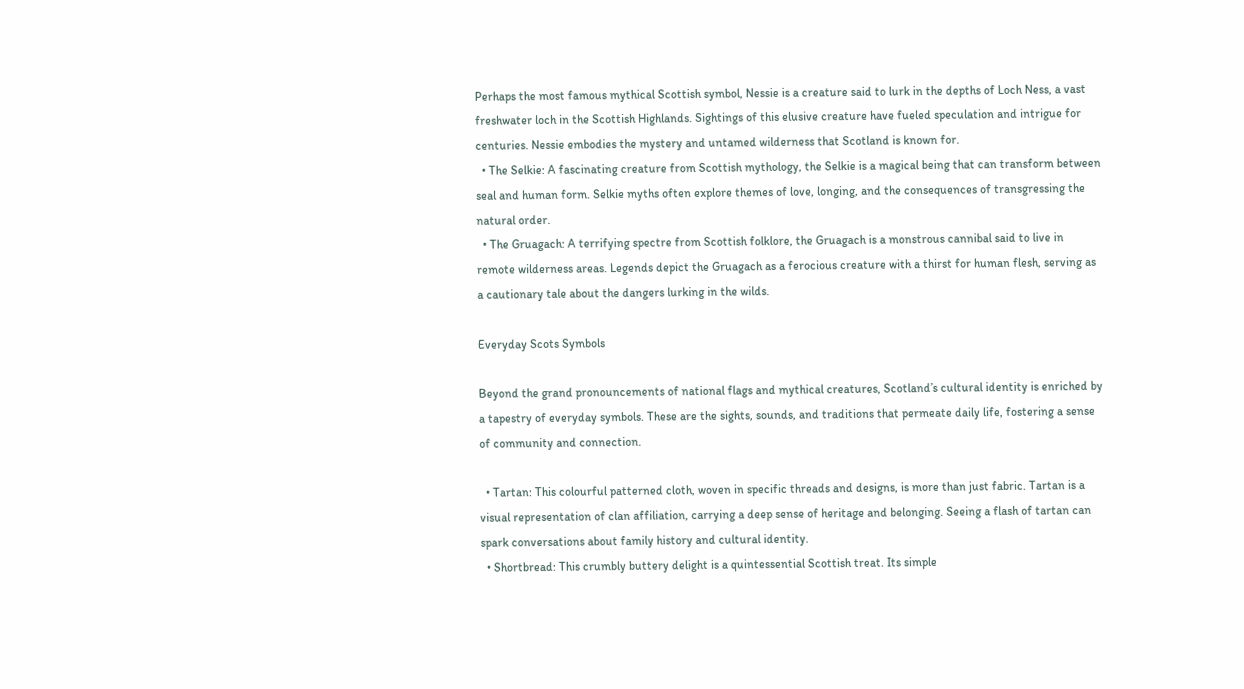Perhaps the most famous mythical Scottish symbol, Nessie is a creature said to lurk in the depths of Loch Ness, a vast freshwater loch in the Scottish Highlands. Sightings of this elusive creature have fueled speculation and intrigue for centuries. Nessie embodies the mystery and untamed wilderness that Scotland is known for.
  • The Selkie: A fascinating creature from Scottish mythology, the Selkie is a magical being that can transform between seal and human form. Selkie myths often explore themes of love, longing, and the consequences of transgressing the natural order.
  • The Gruagach: A terrifying spectre from Scottish folklore, the Gruagach is a monstrous cannibal said to live in remote wilderness areas. Legends depict the Gruagach as a ferocious creature with a thirst for human flesh, serving as a cautionary tale about the dangers lurking in the wilds.

Everyday Scots Symbols

Beyond the grand pronouncements of national flags and mythical creatures, Scotland’s cultural identity is enriched by a tapestry of everyday symbols. These are the sights, sounds, and traditions that permeate daily life, fostering a sense of community and connection.

  • Tartan: This colourful patterned cloth, woven in specific threads and designs, is more than just fabric. Tartan is a visual representation of clan affiliation, carrying a deep sense of heritage and belonging. Seeing a flash of tartan can spark conversations about family history and cultural identity.
  • Shortbread: This crumbly buttery delight is a quintessential Scottish treat. Its simple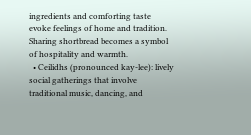ingredients and comforting taste evoke feelings of home and tradition. Sharing shortbread becomes a symbol of hospitality and warmth.
  • Ceilidhs (pronounced kay-lee): lively social gatherings that involve traditional music, dancing, and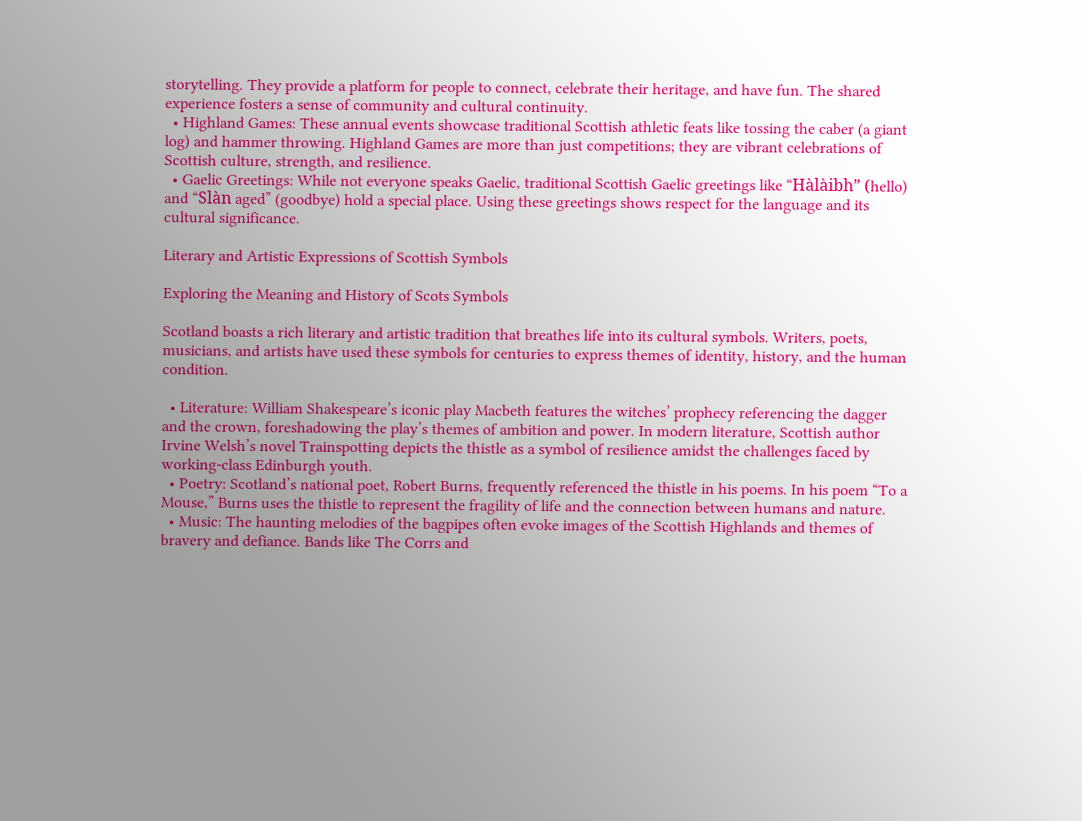storytelling. They provide a platform for people to connect, celebrate their heritage, and have fun. The shared experience fosters a sense of community and cultural continuity.
  • Highland Games: These annual events showcase traditional Scottish athletic feats like tossing the caber (a giant log) and hammer throwing. Highland Games are more than just competitions; they are vibrant celebrations of Scottish culture, strength, and resilience.
  • Gaelic Greetings: While not everyone speaks Gaelic, traditional Scottish Gaelic greetings like “Hàlàibh” (hello) and “Slàn aged” (goodbye) hold a special place. Using these greetings shows respect for the language and its cultural significance.

Literary and Artistic Expressions of Scottish Symbols

Exploring the Meaning and History of Scots Symbols

Scotland boasts a rich literary and artistic tradition that breathes life into its cultural symbols. Writers, poets, musicians, and artists have used these symbols for centuries to express themes of identity, history, and the human condition.

  • Literature: William Shakespeare’s iconic play Macbeth features the witches’ prophecy referencing the dagger and the crown, foreshadowing the play’s themes of ambition and power. In modern literature, Scottish author Irvine Welsh’s novel Trainspotting depicts the thistle as a symbol of resilience amidst the challenges faced by working-class Edinburgh youth.
  • Poetry: Scotland’s national poet, Robert Burns, frequently referenced the thistle in his poems. In his poem “To a Mouse,” Burns uses the thistle to represent the fragility of life and the connection between humans and nature.
  • Music: The haunting melodies of the bagpipes often evoke images of the Scottish Highlands and themes of bravery and defiance. Bands like The Corrs and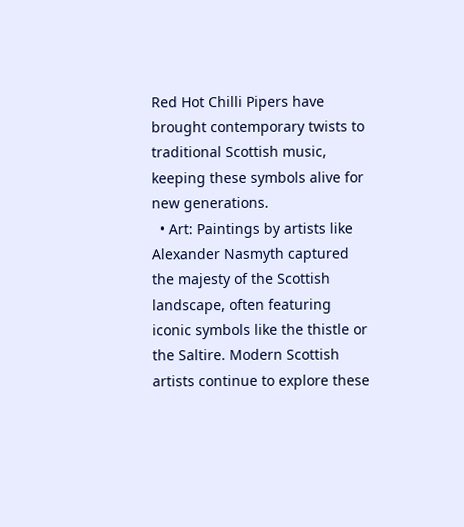Red Hot Chilli Pipers have brought contemporary twists to traditional Scottish music, keeping these symbols alive for new generations.
  • Art: Paintings by artists like Alexander Nasmyth captured the majesty of the Scottish landscape, often featuring iconic symbols like the thistle or the Saltire. Modern Scottish artists continue to explore these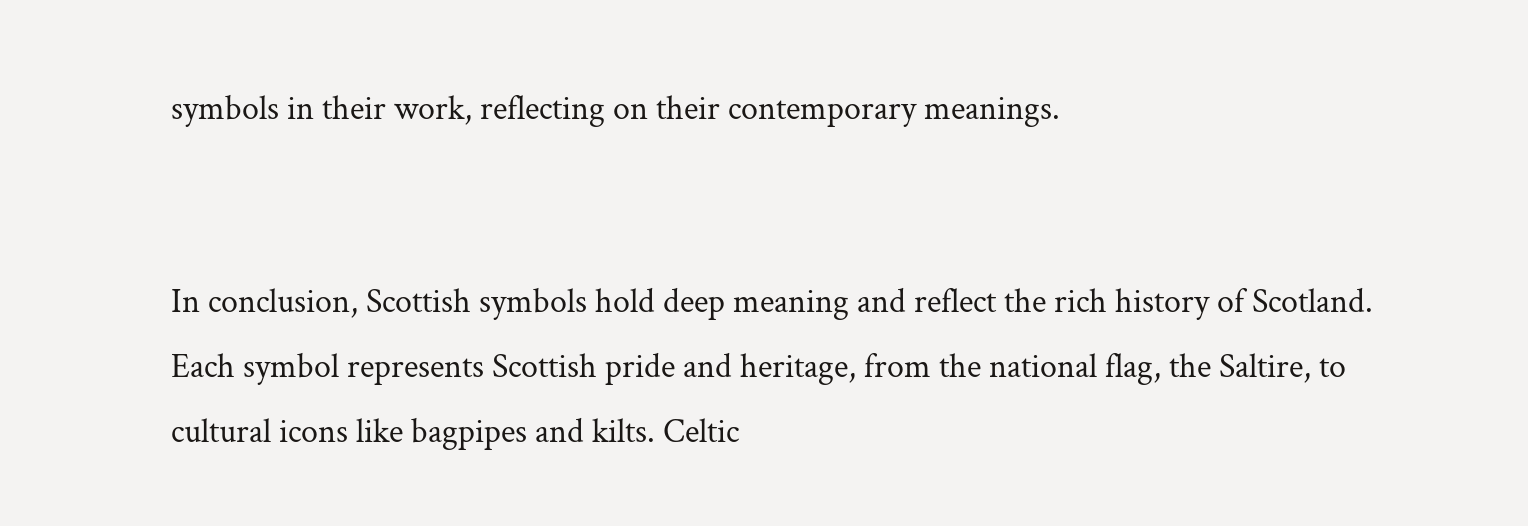symbols in their work, reflecting on their contemporary meanings.


In conclusion, Scottish symbols hold deep meaning and reflect the rich history of Scotland. Each symbol represents Scottish pride and heritage, from the national flag, the Saltire, to cultural icons like bagpipes and kilts. Celtic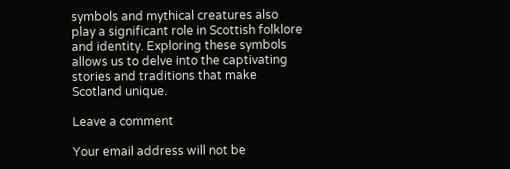symbols and mythical creatures also play a significant role in Scottish folklore and identity. Exploring these symbols allows us to delve into the captivating stories and traditions that make Scotland unique.

Leave a comment

Your email address will not be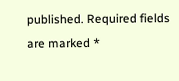published. Required fields are marked *